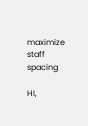maximize staff spacing

HI,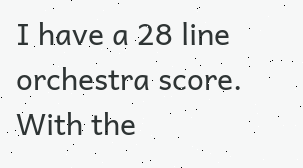I have a 28 line orchestra score. With the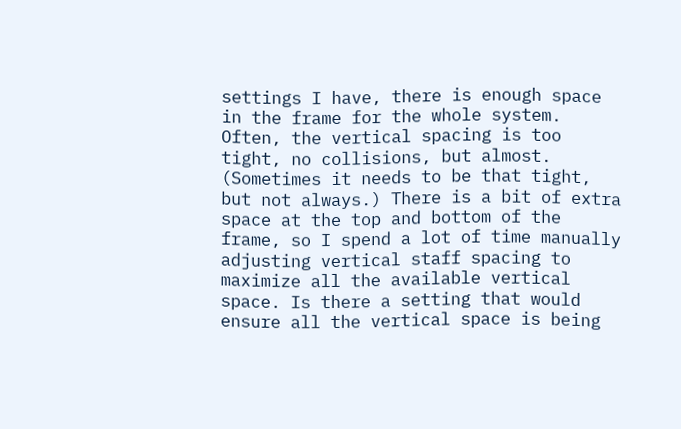settings I have, there is enough space in the frame for the whole system. Often, the vertical spacing is too tight, no collisions, but almost. (Sometimes it needs to be that tight, but not always.) There is a bit of extra space at the top and bottom of the frame, so I spend a lot of time manually adjusting vertical staff spacing to maximize all the available vertical space. Is there a setting that would ensure all the vertical space is being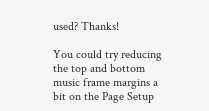used? Thanks!

You could try reducing the top and bottom music frame margins a bit on the Page Setup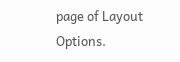page of Layout Options.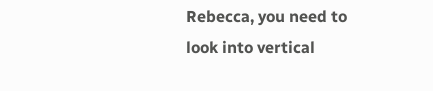Rebecca, you need to look into vertical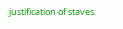justification of staves.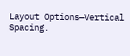Layout Options—Vertical Spacing.